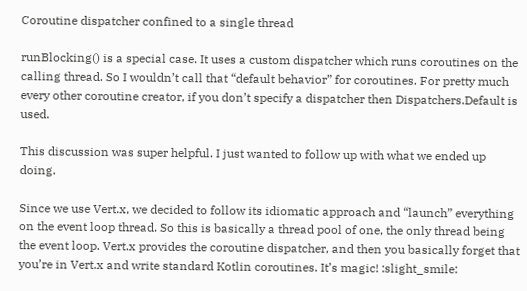Coroutine dispatcher confined to a single thread

runBlocking() is a special case. It uses a custom dispatcher which runs coroutines on the calling thread. So I wouldn’t call that “default behavior” for coroutines. For pretty much every other coroutine creator, if you don’t specify a dispatcher then Dispatchers.Default is used.

This discussion was super helpful. I just wanted to follow up with what we ended up doing.

Since we use Vert.x, we decided to follow its idiomatic approach and “launch” everything on the event loop thread. So this is basically a thread pool of one, the only thread being the event loop. Vert.x provides the coroutine dispatcher, and then you basically forget that you’re in Vert.x and write standard Kotlin coroutines. It’s magic! :slight_smile: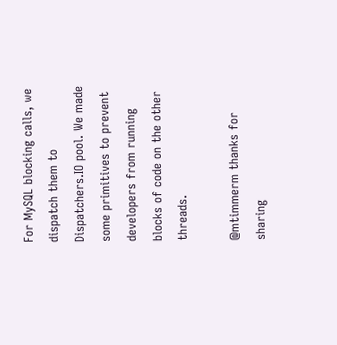For MySQL blocking calls, we dispatch them to Dispatchers.IO pool. We made some primitives to prevent developers from running blocks of code on the other threads.

@mtimmerm thanks for sharing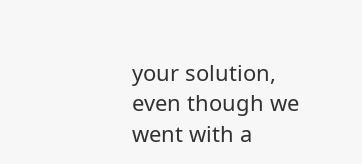your solution, even though we went with a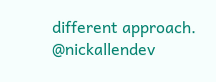different approach. @nickallendev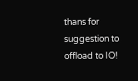thans for suggestion to offload to IO!